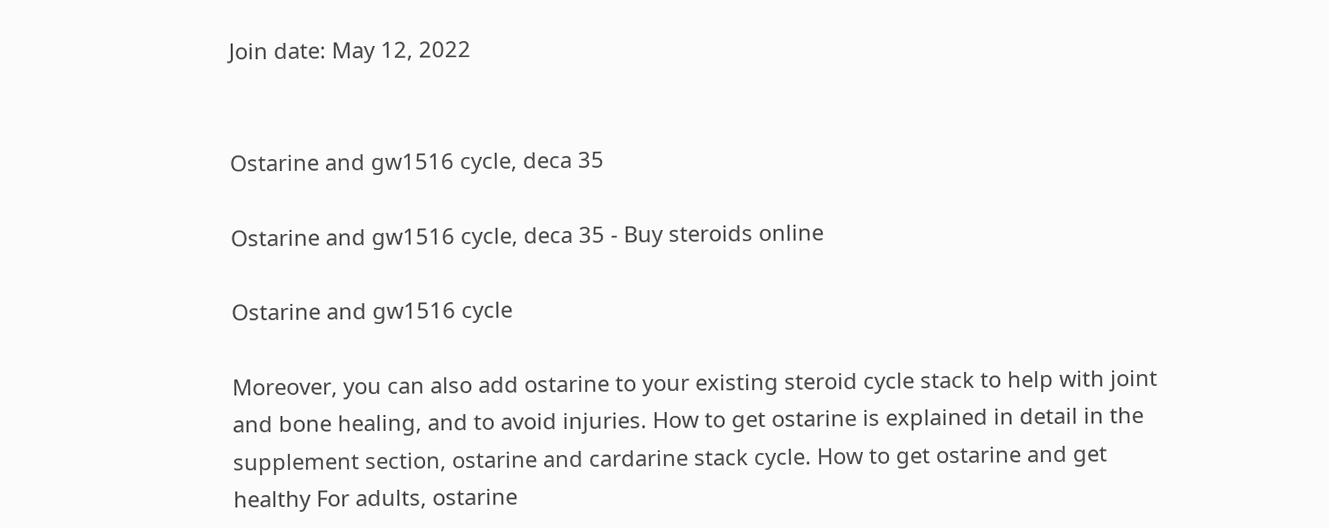Join date: May 12, 2022


Ostarine and gw1516 cycle, deca 35

Ostarine and gw1516 cycle, deca 35 - Buy steroids online

Ostarine and gw1516 cycle

Moreover, you can also add ostarine to your existing steroid cycle stack to help with joint and bone healing, and to avoid injuries. How to get ostarine is explained in detail in the supplement section, ostarine and cardarine stack cycle. How to get ostarine and get healthy For adults, ostarine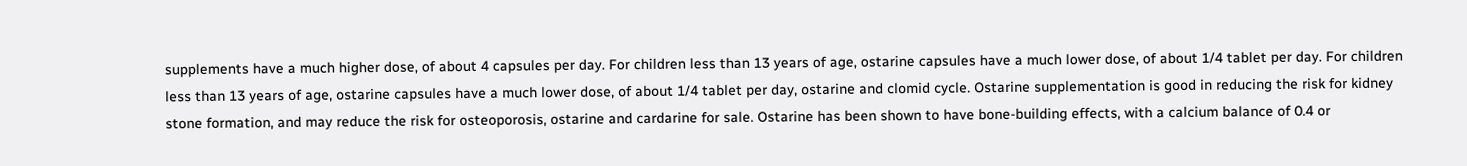supplements have a much higher dose, of about 4 capsules per day. For children less than 13 years of age, ostarine capsules have a much lower dose, of about 1/4 tablet per day. For children less than 13 years of age, ostarine capsules have a much lower dose, of about 1/4 tablet per day, ostarine and clomid cycle. Ostarine supplementation is good in reducing the risk for kidney stone formation, and may reduce the risk for osteoporosis, ostarine and cardarine for sale. Ostarine has been shown to have bone-building effects, with a calcium balance of 0.4 or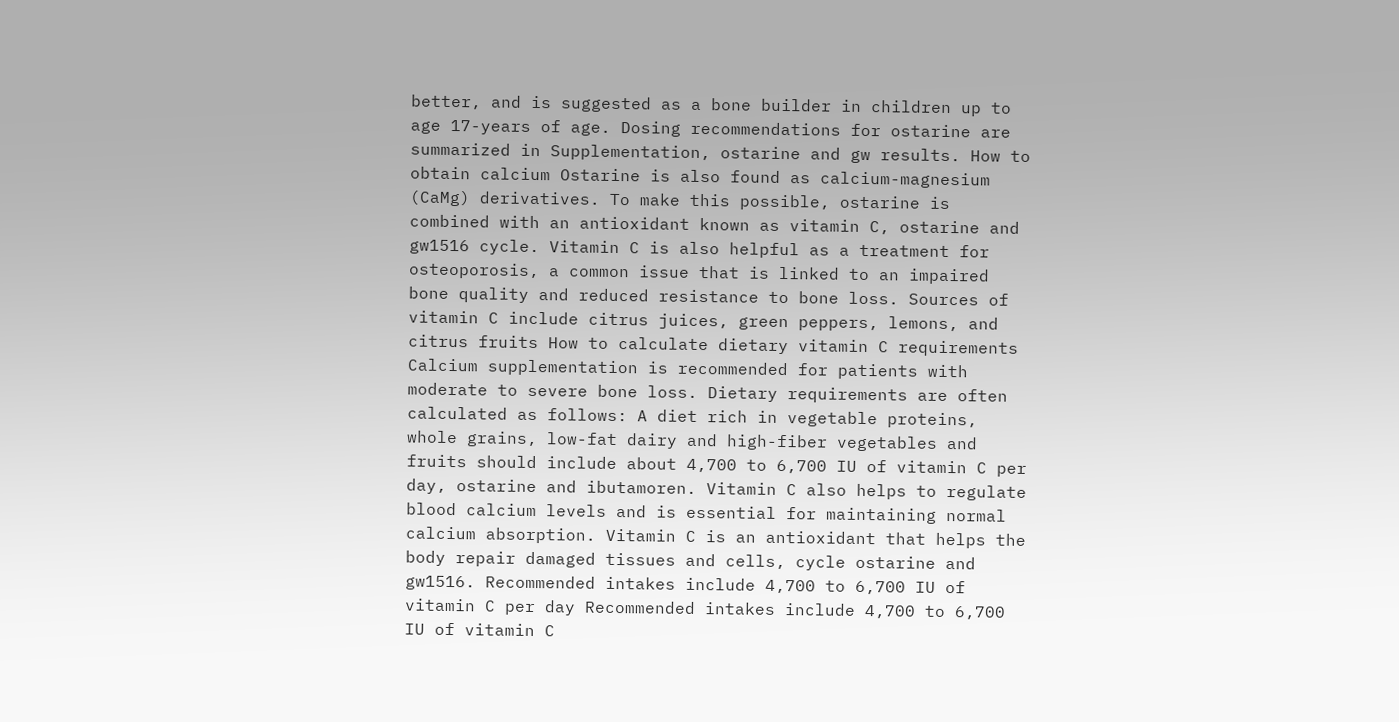better, and is suggested as a bone builder in children up to age 17-years of age. Dosing recommendations for ostarine are summarized in Supplementation, ostarine and gw results. How to obtain calcium Ostarine is also found as calcium-magnesium (CaMg) derivatives. To make this possible, ostarine is combined with an antioxidant known as vitamin C, ostarine and gw1516 cycle. Vitamin C is also helpful as a treatment for osteoporosis, a common issue that is linked to an impaired bone quality and reduced resistance to bone loss. Sources of vitamin C include citrus juices, green peppers, lemons, and citrus fruits How to calculate dietary vitamin C requirements Calcium supplementation is recommended for patients with moderate to severe bone loss. Dietary requirements are often calculated as follows: A diet rich in vegetable proteins, whole grains, low-fat dairy and high-fiber vegetables and fruits should include about 4,700 to 6,700 IU of vitamin C per day, ostarine and ibutamoren. Vitamin C also helps to regulate blood calcium levels and is essential for maintaining normal calcium absorption. Vitamin C is an antioxidant that helps the body repair damaged tissues and cells, cycle ostarine and gw1516. Recommended intakes include 4,700 to 6,700 IU of vitamin C per day Recommended intakes include 4,700 to 6,700 IU of vitamin C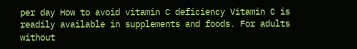per day How to avoid vitamin C deficiency Vitamin C is readily available in supplements and foods. For adults without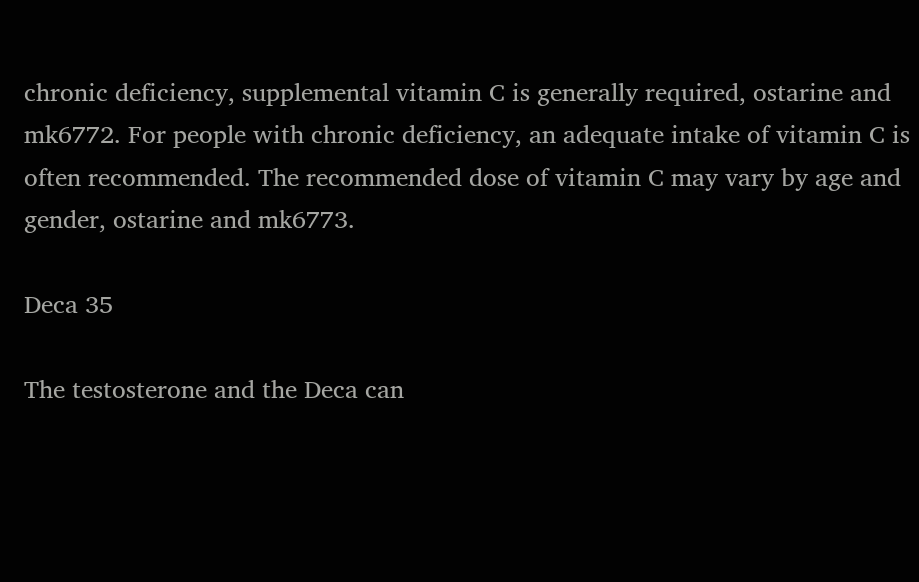chronic deficiency, supplemental vitamin C is generally required, ostarine and mk6772. For people with chronic deficiency, an adequate intake of vitamin C is often recommended. The recommended dose of vitamin C may vary by age and gender, ostarine and mk6773.

Deca 35

The testosterone and the Deca can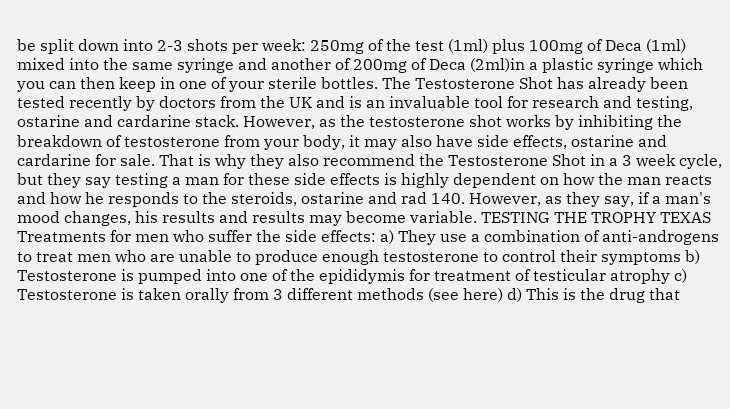be split down into 2-3 shots per week: 250mg of the test (1ml) plus 100mg of Deca (1ml) mixed into the same syringe and another of 200mg of Deca (2ml)in a plastic syringe which you can then keep in one of your sterile bottles. The Testosterone Shot has already been tested recently by doctors from the UK and is an invaluable tool for research and testing, ostarine and cardarine stack. However, as the testosterone shot works by inhibiting the breakdown of testosterone from your body, it may also have side effects, ostarine and cardarine for sale. That is why they also recommend the Testosterone Shot in a 3 week cycle, but they say testing a man for these side effects is highly dependent on how the man reacts and how he responds to the steroids, ostarine and rad 140. However, as they say, if a man's mood changes, his results and results may become variable. TESTING THE TROPHY TEXAS Treatments for men who suffer the side effects: a) They use a combination of anti-androgens to treat men who are unable to produce enough testosterone to control their symptoms b) Testosterone is pumped into one of the epididymis for treatment of testicular atrophy c) Testosterone is taken orally from 3 different methods (see here) d) This is the drug that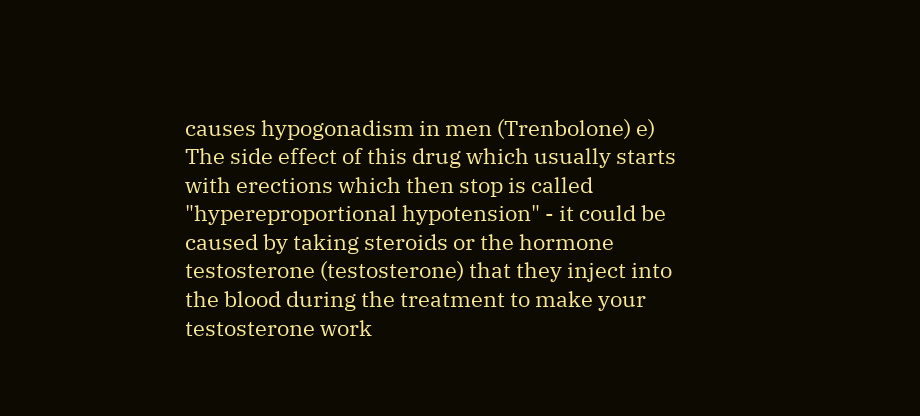causes hypogonadism in men (Trenbolone) e) The side effect of this drug which usually starts with erections which then stop is called "hypereproportional hypotension" - it could be caused by taking steroids or the hormone testosterone (testosterone) that they inject into the blood during the treatment to make your testosterone work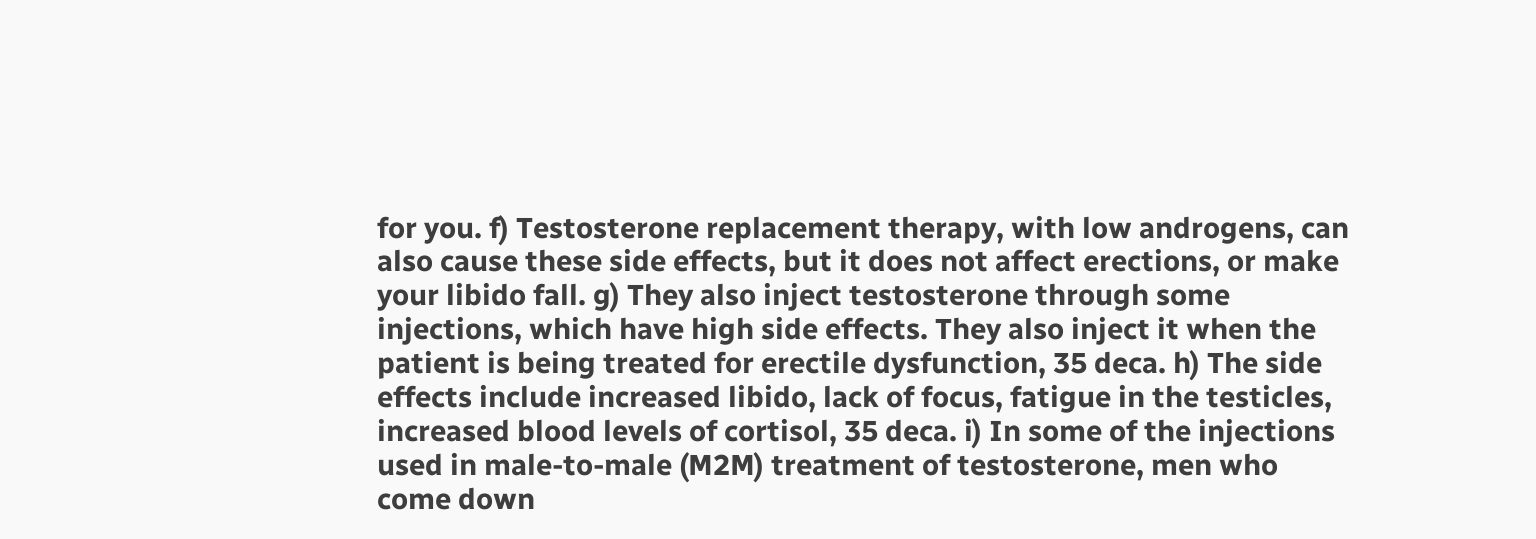for you. f) Testosterone replacement therapy, with low androgens, can also cause these side effects, but it does not affect erections, or make your libido fall. g) They also inject testosterone through some injections, which have high side effects. They also inject it when the patient is being treated for erectile dysfunction, 35 deca. h) The side effects include increased libido, lack of focus, fatigue in the testicles, increased blood levels of cortisol, 35 deca. i) In some of the injections used in male-to-male (M2M) treatment of testosterone, men who come down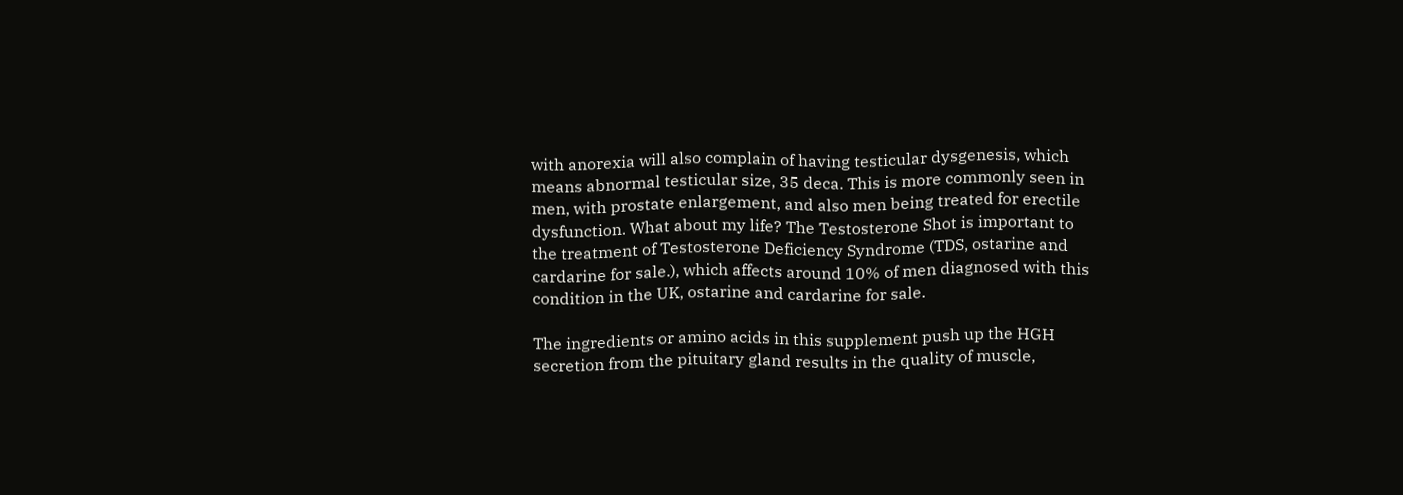with anorexia will also complain of having testicular dysgenesis, which means abnormal testicular size, 35 deca. This is more commonly seen in men, with prostate enlargement, and also men being treated for erectile dysfunction. What about my life? The Testosterone Shot is important to the treatment of Testosterone Deficiency Syndrome (TDS, ostarine and cardarine for sale.), which affects around 10% of men diagnosed with this condition in the UK, ostarine and cardarine for sale.

The ingredients or amino acids in this supplement push up the HGH secretion from the pituitary gland results in the quality of muscle,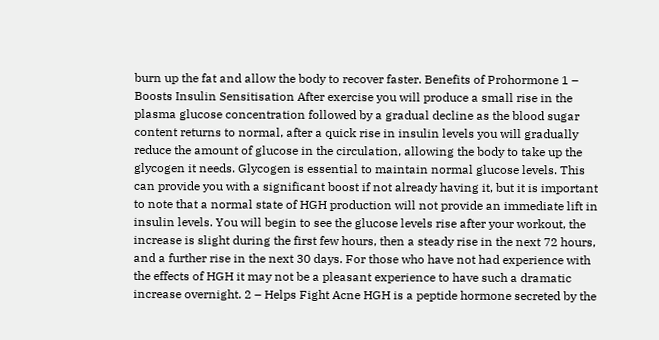burn up the fat and allow the body to recover faster. Benefits of Prohormone 1 – Boosts Insulin Sensitisation After exercise you will produce a small rise in the plasma glucose concentration followed by a gradual decline as the blood sugar content returns to normal, after a quick rise in insulin levels you will gradually reduce the amount of glucose in the circulation, allowing the body to take up the glycogen it needs. Glycogen is essential to maintain normal glucose levels. This can provide you with a significant boost if not already having it, but it is important to note that a normal state of HGH production will not provide an immediate lift in insulin levels. You will begin to see the glucose levels rise after your workout, the increase is slight during the first few hours, then a steady rise in the next 72 hours, and a further rise in the next 30 days. For those who have not had experience with the effects of HGH it may not be a pleasant experience to have such a dramatic increase overnight. 2 – Helps Fight Acne HGH is a peptide hormone secreted by the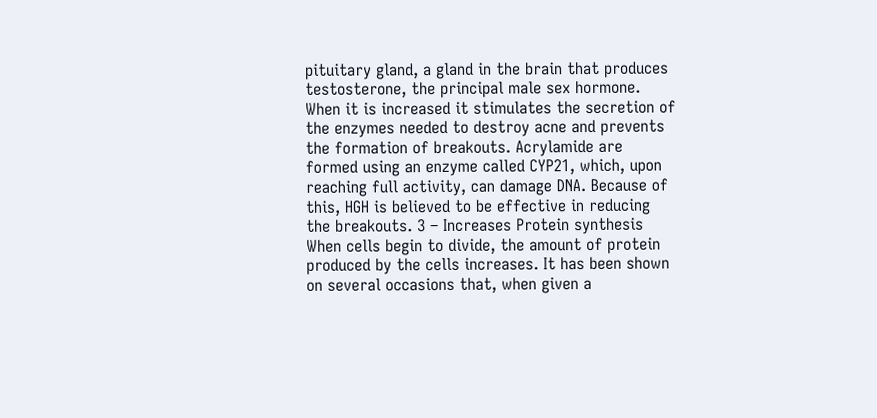pituitary gland, a gland in the brain that produces testosterone, the principal male sex hormone. When it is increased it stimulates the secretion of the enzymes needed to destroy acne and prevents the formation of breakouts. Acrylamide are formed using an enzyme called CYP21, which, upon reaching full activity, can damage DNA. Because of this, HGH is believed to be effective in reducing the breakouts. 3 – Increases Protein synthesis When cells begin to divide, the amount of protein produced by the cells increases. It has been shown on several occasions that, when given a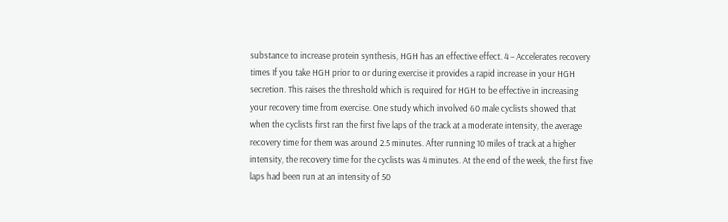substance to increase protein synthesis, HGH has an effective effect. 4 – Accelerates recovery times If you take HGH prior to or during exercise it provides a rapid increase in your HGH secretion. This raises the threshold which is required for HGH to be effective in increasing your recovery time from exercise. One study which involved 60 male cyclists showed that when the cyclists first ran the first five laps of the track at a moderate intensity, the average recovery time for them was around 2.5 minutes. After running 10 miles of track at a higher intensity, the recovery time for the cyclists was 4 minutes. At the end of the week, the first five laps had been run at an intensity of 50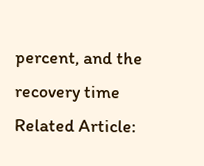percent, and the recovery time Related Article: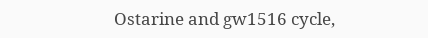Ostarine and gw1516 cycle,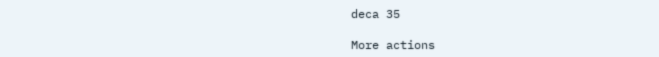deca 35

More actions